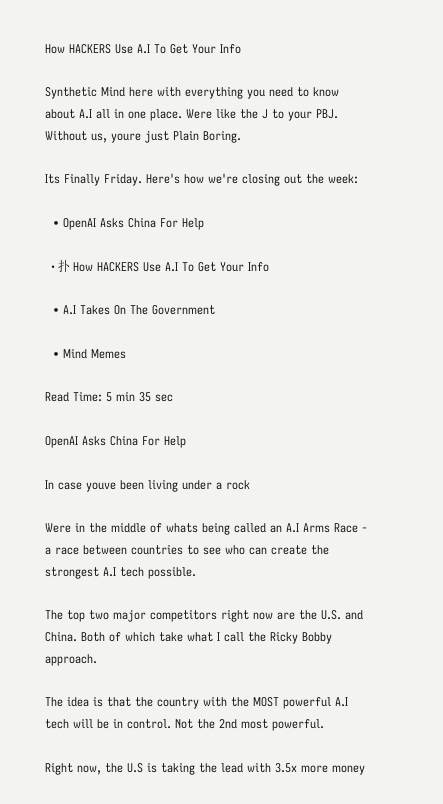How HACKERS Use A.I To Get Your Info

Synthetic Mind here with everything you need to know about A.I all in one place. Were like the J to your PBJ. Without us, youre just Plain Boring.

Its Finally Friday. Here's how we're closing out the week:

  • OpenAI Asks China For Help

  • 扑 How HACKERS Use A.I To Get Your Info

  • A.I Takes On The Government

  • Mind Memes

Read Time: 5 min 35 sec

OpenAI Asks China For Help

In case youve been living under a rock

Were in the middle of whats being called an A.I Arms Race - a race between countries to see who can create the strongest A.I tech possible.

The top two major competitors right now are the U.S. and China. Both of which take what I call the Ricky Bobby approach.

The idea is that the country with the MOST powerful A.I tech will be in control. Not the 2nd most powerful.

Right now, the U.S is taking the lead with 3.5x more money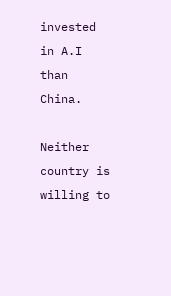invested in A.I than China.

Neither country is willing to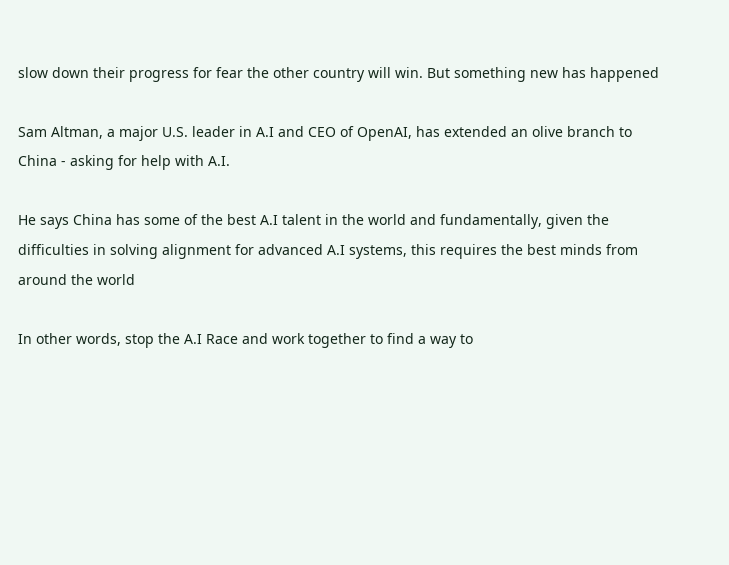slow down their progress for fear the other country will win. But something new has happened

Sam Altman, a major U.S. leader in A.I and CEO of OpenAI, has extended an olive branch to China - asking for help with A.I.

He says China has some of the best A.I talent in the world and fundamentally, given the difficulties in solving alignment for advanced A.I systems, this requires the best minds from around the world

In other words, stop the A.I Race and work together to find a way to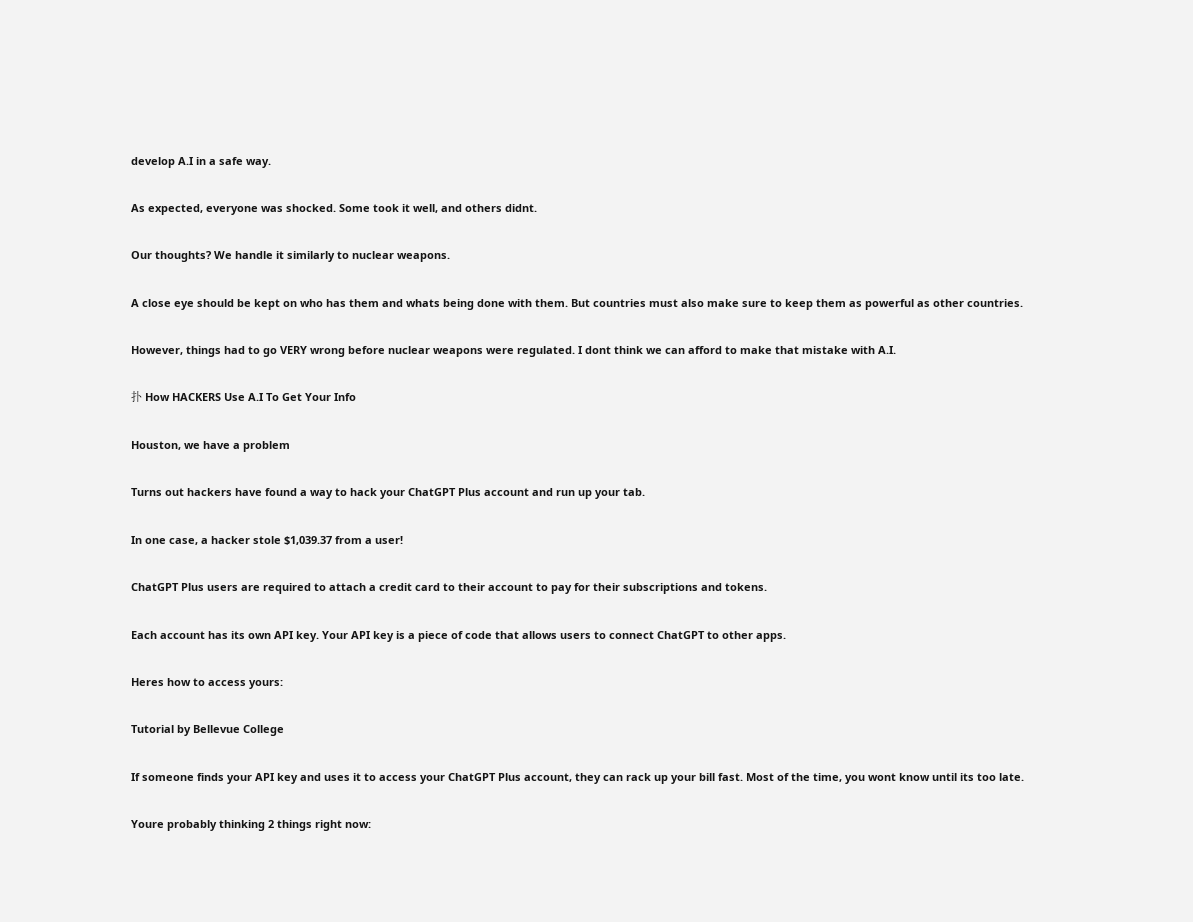develop A.I in a safe way.

As expected, everyone was shocked. Some took it well, and others didnt.

Our thoughts? We handle it similarly to nuclear weapons.

A close eye should be kept on who has them and whats being done with them. But countries must also make sure to keep them as powerful as other countries.

However, things had to go VERY wrong before nuclear weapons were regulated. I dont think we can afford to make that mistake with A.I.

扑 How HACKERS Use A.I To Get Your Info

Houston, we have a problem

Turns out hackers have found a way to hack your ChatGPT Plus account and run up your tab.

In one case, a hacker stole $1,039.37 from a user!

ChatGPT Plus users are required to attach a credit card to their account to pay for their subscriptions and tokens.

Each account has its own API key. Your API key is a piece of code that allows users to connect ChatGPT to other apps.

Heres how to access yours:

Tutorial by Bellevue College

If someone finds your API key and uses it to access your ChatGPT Plus account, they can rack up your bill fast. Most of the time, you wont know until its too late.

Youre probably thinking 2 things right now: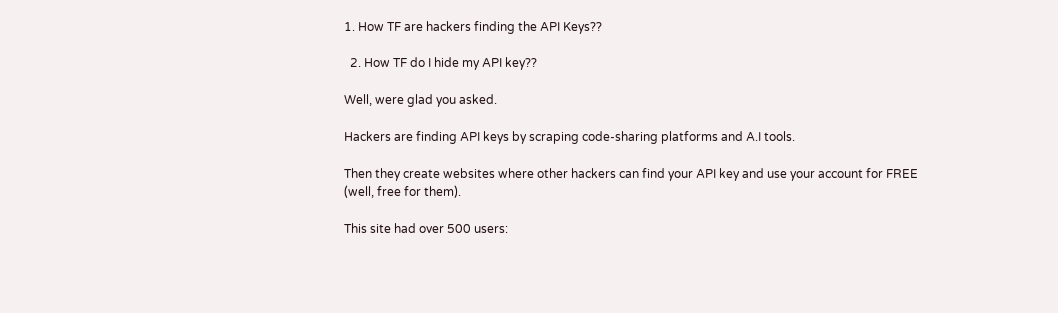1. How TF are hackers finding the API Keys??

  2. How TF do I hide my API key??

Well, were glad you asked.

Hackers are finding API keys by scraping code-sharing platforms and A.I tools.

Then they create websites where other hackers can find your API key and use your account for FREE (well, free for them).

This site had over 500 users: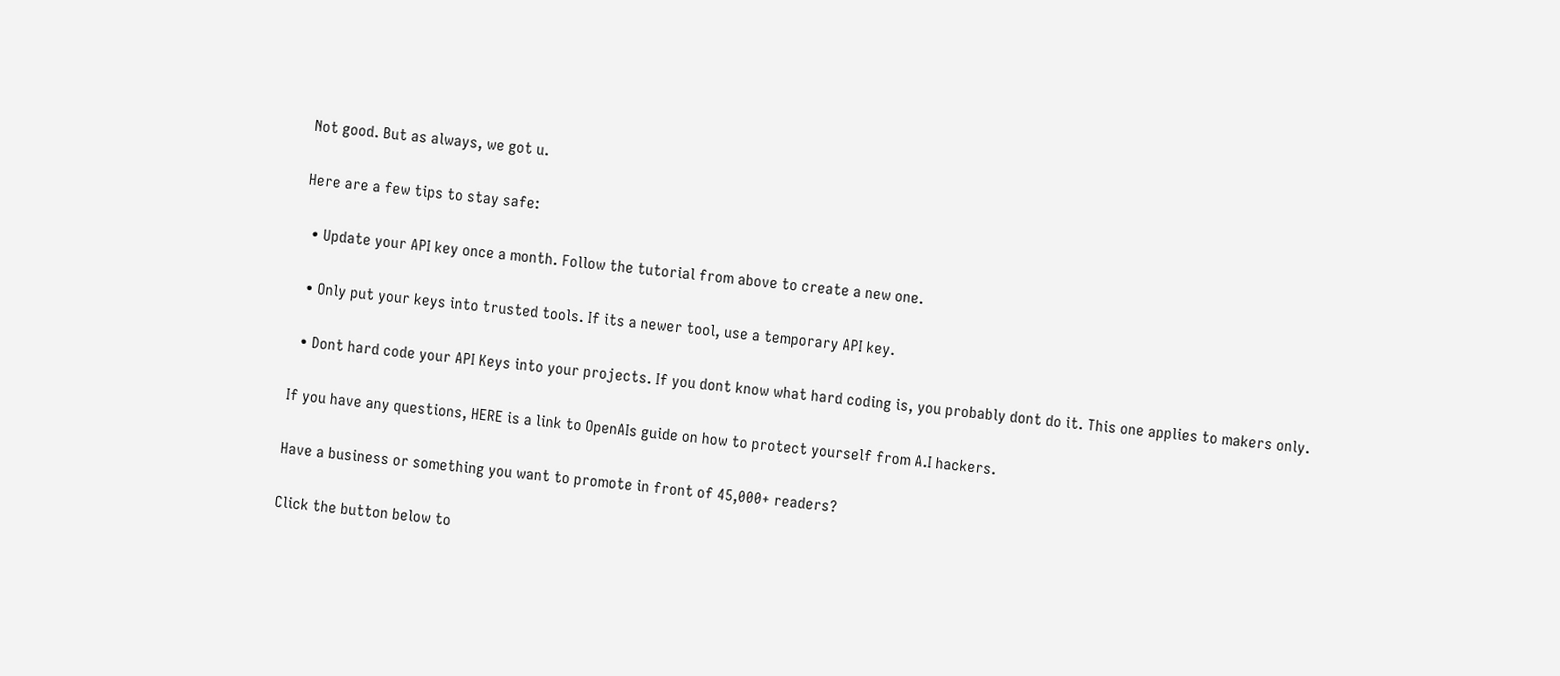Not good. But as always, we got u.

Here are a few tips to stay safe:

  • Update your API key once a month. Follow the tutorial from above to create a new one.

  • Only put your keys into trusted tools. If its a newer tool, use a temporary API key.

  • Dont hard code your API Keys into your projects. If you dont know what hard coding is, you probably dont do it. This one applies to makers only.

If you have any questions, HERE is a link to OpenAIs guide on how to protect yourself from A.I hackers.

Have a business or something you want to promote in front of 45,000+ readers?

Click the button below to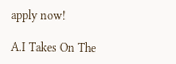apply now!

A.I Takes On The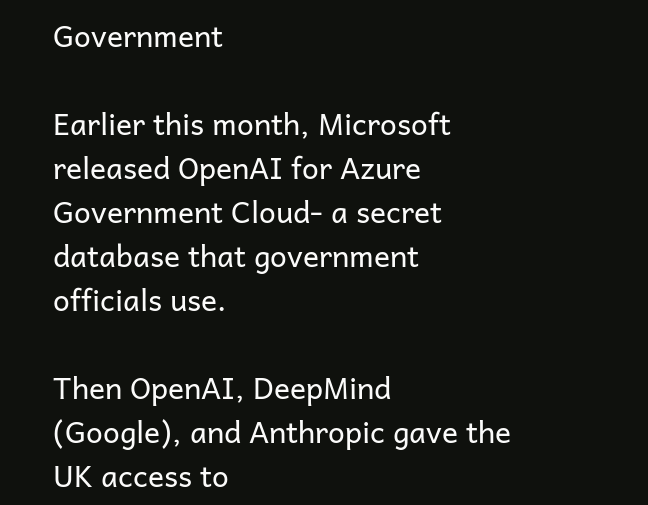Government

Earlier this month, Microsoft released OpenAI for Azure Government Cloud- a secret database that government officials use.

Then OpenAI, DeepMind (Google), and Anthropic gave the UK access to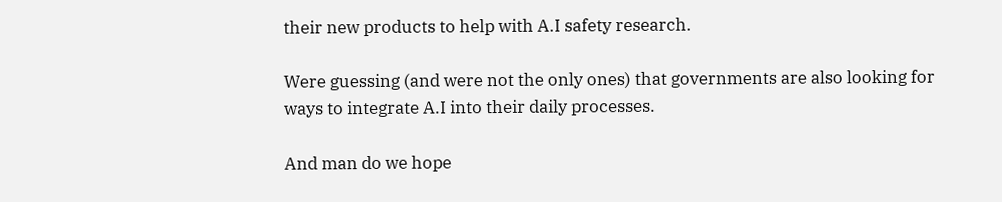their new products to help with A.I safety research.

Were guessing (and were not the only ones) that governments are also looking for ways to integrate A.I into their daily processes.

And man do we hope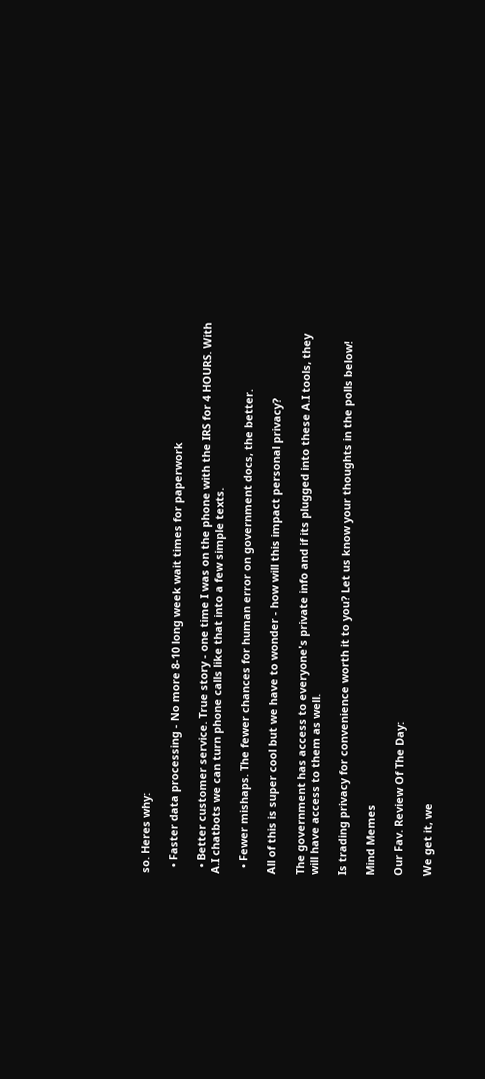so. Heres why:

  • Faster data processing - No more 8-10 long week wait times for paperwork

  • Better customer service. True story - one time I was on the phone with the IRS for 4 HOURS. With A.I chatbots we can turn phone calls like that into a few simple texts.

  • Fewer mishaps. The fewer chances for human error on government docs, the better.

All of this is super cool but we have to wonder - how will this impact personal privacy?

The government has access to everyone's private info and if its plugged into these A.I tools, they will have access to them as well.

Is trading privacy for convenience worth it to you? Let us know your thoughts in the polls below!

Mind Memes

Our Fav. Review Of The Day:

We get it, we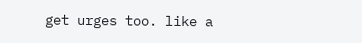get urges too. like a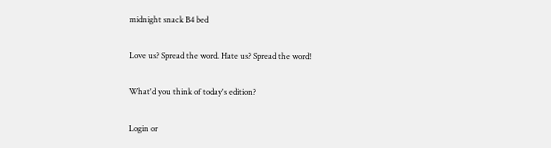midnight snack B4 bed

Love us? Spread the word. Hate us? Spread the word!

What'd you think of today's edition?

Login or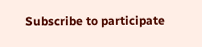Subscribe to participate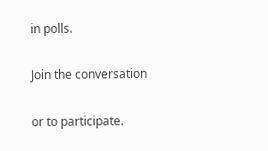in polls.

Join the conversation

or to participate.